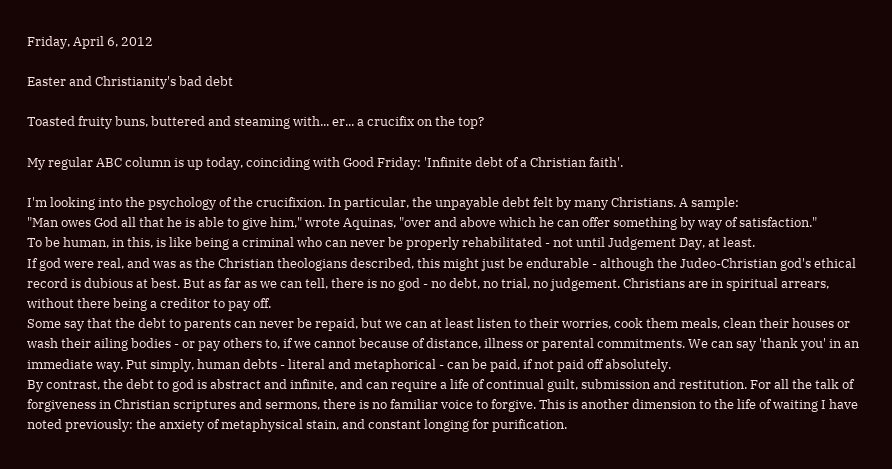Friday, April 6, 2012

Easter and Christianity's bad debt

Toasted fruity buns, buttered and steaming with... er... a crucifix on the top?

My regular ABC column is up today, coinciding with Good Friday: 'Infinite debt of a Christian faith'.

I'm looking into the psychology of the crucifixion. In particular, the unpayable debt felt by many Christians. A sample:
"Man owes God all that he is able to give him," wrote Aquinas, "over and above which he can offer something by way of satisfaction."
To be human, in this, is like being a criminal who can never be properly rehabilitated - not until Judgement Day, at least.
If god were real, and was as the Christian theologians described, this might just be endurable - although the Judeo-Christian god's ethical record is dubious at best. But as far as we can tell, there is no god - no debt, no trial, no judgement. Christians are in spiritual arrears, without there being a creditor to pay off.
Some say that the debt to parents can never be repaid, but we can at least listen to their worries, cook them meals, clean their houses or wash their ailing bodies - or pay others to, if we cannot because of distance, illness or parental commitments. We can say 'thank you' in an immediate way. Put simply, human debts - literal and metaphorical - can be paid, if not paid off absolutely.
By contrast, the debt to god is abstract and infinite, and can require a life of continual guilt, submission and restitution. For all the talk of forgiveness in Christian scriptures and sermons, there is no familiar voice to forgive. This is another dimension to the life of waiting I have noted previously: the anxiety of metaphysical stain, and constant longing for purification.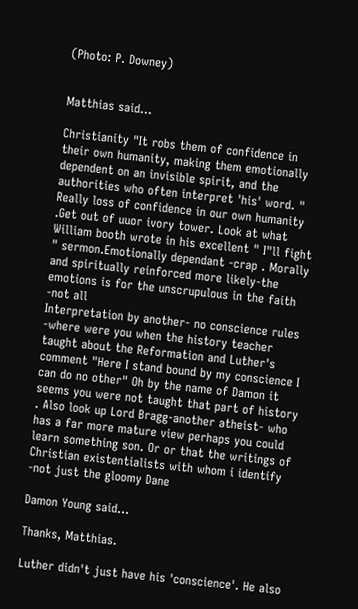(Photo: P. Downey)


Matthias said...

Christianity "It robs them of confidence in their own humanity, making them emotionally dependent on an invisible spirit, and the authorities who often interpret 'his' word. " Really loss of confidence in our own humanity .Get out of uuor ivory tower. Look at what William booth wrote in his excellent " I"ll fight " sermon.Emotionally dependant -crap . Morally and spiritually reinforced more likely-the emotions is for the unscrupulous in the faith -not all
Interpretation by another- no conscience rules -where were you when the history teacher taught about the Reformation and Luther's comment "Here I stand bound by my conscience I can do no other" Oh by the name of Damon it seems you were not taught that part of history . Also look up Lord Bragg-another atheist- who has a far more mature view perhaps you could learn something son. Or or that the writings of Christian existentialists with whom i identify -not just the gloomy Dane

Damon Young said...

Thanks, Matthias.

Luther didn't just have his 'conscience'. He also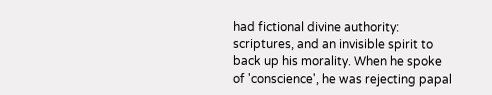had fictional divine authority: scriptures, and an invisible spirit to back up his morality. When he spoke of 'conscience', he was rejecting papal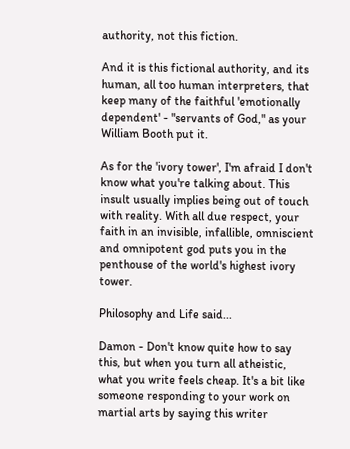authority, not this fiction.

And it is this fictional authority, and its human, all too human interpreters, that keep many of the faithful 'emotionally dependent' - "servants of God," as your William Booth put it.

As for the 'ivory tower', I'm afraid I don't know what you're talking about. This insult usually implies being out of touch with reality. With all due respect, your faith in an invisible, infallible, omniscient and omnipotent god puts you in the penthouse of the world's highest ivory tower.

Philosophy and Life said...

Damon - Don't know quite how to say this, but when you turn all atheistic, what you write feels cheap. It's a bit like someone responding to your work on martial arts by saying this writer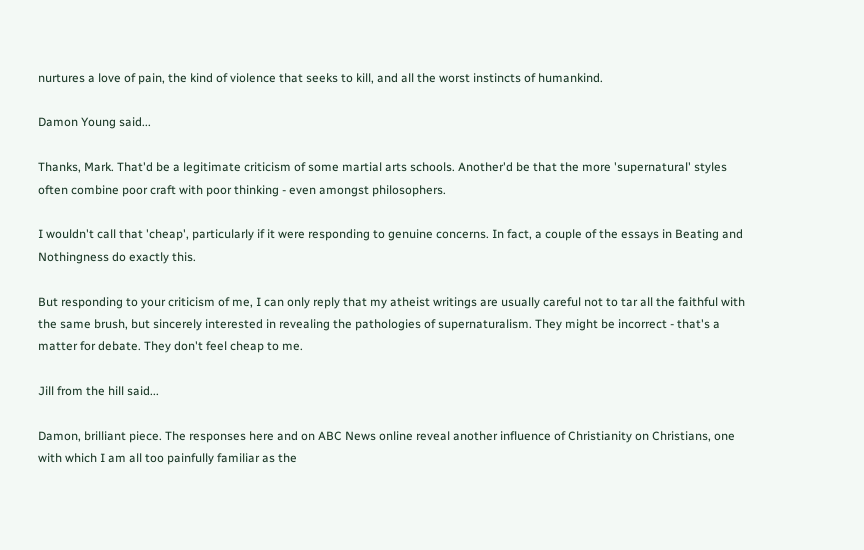nurtures a love of pain, the kind of violence that seeks to kill, and all the worst instincts of humankind.

Damon Young said...

Thanks, Mark. That'd be a legitimate criticism of some martial arts schools. Another'd be that the more 'supernatural' styles often combine poor craft with poor thinking - even amongst philosophers.

I wouldn't call that 'cheap', particularly if it were responding to genuine concerns. In fact, a couple of the essays in Beating and Nothingness do exactly this.

But responding to your criticism of me, I can only reply that my atheist writings are usually careful not to tar all the faithful with the same brush, but sincerely interested in revealing the pathologies of supernaturalism. They might be incorrect - that's a matter for debate. They don't feel cheap to me.

Jill from the hill said...

Damon, brilliant piece. The responses here and on ABC News online reveal another influence of Christianity on Christians, one with which I am all too painfully familiar as the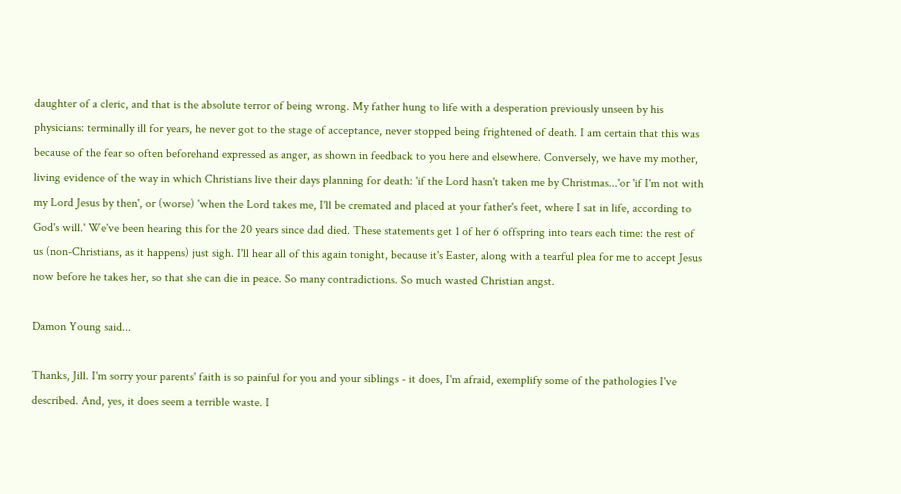daughter of a cleric, and that is the absolute terror of being wrong. My father hung to life with a desperation previously unseen by his physicians: terminally ill for years, he never got to the stage of acceptance, never stopped being frightened of death. I am certain that this was because of the fear so often beforehand expressed as anger, as shown in feedback to you here and elsewhere. Conversely, we have my mother, living evidence of the way in which Christians live their days planning for death: 'if the Lord hasn't taken me by Christmas...'or 'if I'm not with my Lord Jesus by then', or (worse) 'when the Lord takes me, I'll be cremated and placed at your father's feet, where I sat in life, according to God's will.' We've been hearing this for the 20 years since dad died. These statements get 1 of her 6 offspring into tears each time: the rest of us (non-Christians, as it happens) just sigh. I'll hear all of this again tonight, because it's Easter, along with a tearful plea for me to accept Jesus now before he takes her, so that she can die in peace. So many contradictions. So much wasted Christian angst.

Damon Young said...

Thanks, Jill. I'm sorry your parents' faith is so painful for you and your siblings - it does, I'm afraid, exemplify some of the pathologies I've described. And, yes, it does seem a terrible waste. I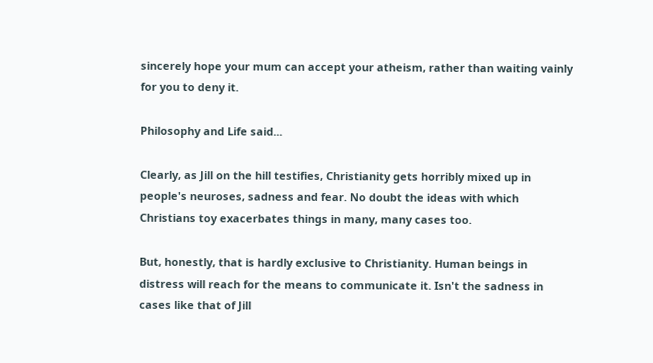sincerely hope your mum can accept your atheism, rather than waiting vainly for you to deny it.

Philosophy and Life said...

Clearly, as Jill on the hill testifies, Christianity gets horribly mixed up in people's neuroses, sadness and fear. No doubt the ideas with which Christians toy exacerbates things in many, many cases too.

But, honestly, that is hardly exclusive to Christianity. Human beings in distress will reach for the means to communicate it. Isn't the sadness in cases like that of Jill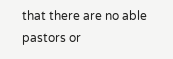that there are no able pastors or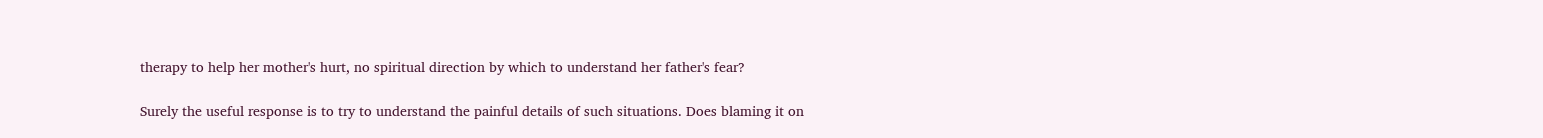therapy to help her mother's hurt, no spiritual direction by which to understand her father's fear?

Surely the useful response is to try to understand the painful details of such situations. Does blaming it on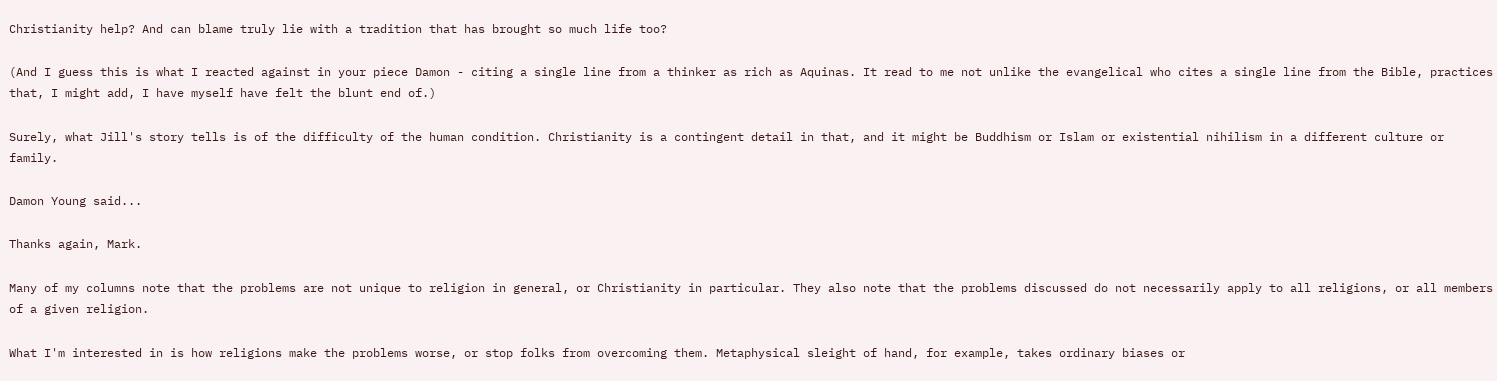Christianity help? And can blame truly lie with a tradition that has brought so much life too?

(And I guess this is what I reacted against in your piece Damon - citing a single line from a thinker as rich as Aquinas. It read to me not unlike the evangelical who cites a single line from the Bible, practices that, I might add, I have myself have felt the blunt end of.)

Surely, what Jill's story tells is of the difficulty of the human condition. Christianity is a contingent detail in that, and it might be Buddhism or Islam or existential nihilism in a different culture or family.

Damon Young said...

Thanks again, Mark.

Many of my columns note that the problems are not unique to religion in general, or Christianity in particular. They also note that the problems discussed do not necessarily apply to all religions, or all members of a given religion.

What I'm interested in is how religions make the problems worse, or stop folks from overcoming them. Metaphysical sleight of hand, for example, takes ordinary biases or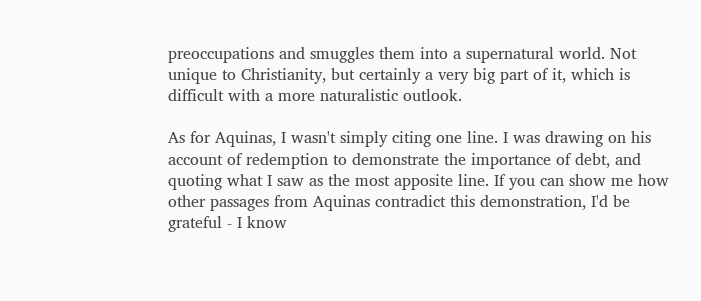preoccupations and smuggles them into a supernatural world. Not unique to Christianity, but certainly a very big part of it, which is difficult with a more naturalistic outlook.

As for Aquinas, I wasn't simply citing one line. I was drawing on his account of redemption to demonstrate the importance of debt, and quoting what I saw as the most apposite line. If you can show me how other passages from Aquinas contradict this demonstration, I'd be grateful - I know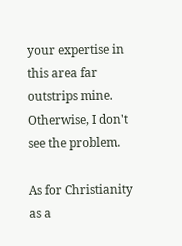your expertise in this area far outstrips mine. Otherwise, I don't see the problem.

As for Christianity as a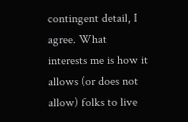contingent detail, I agree. What interests me is how it allows (or does not allow) folks to live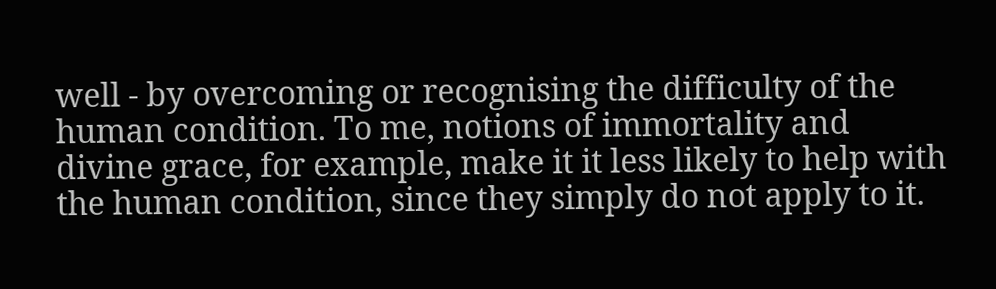well - by overcoming or recognising the difficulty of the human condition. To me, notions of immortality and divine grace, for example, make it it less likely to help with the human condition, since they simply do not apply to it.